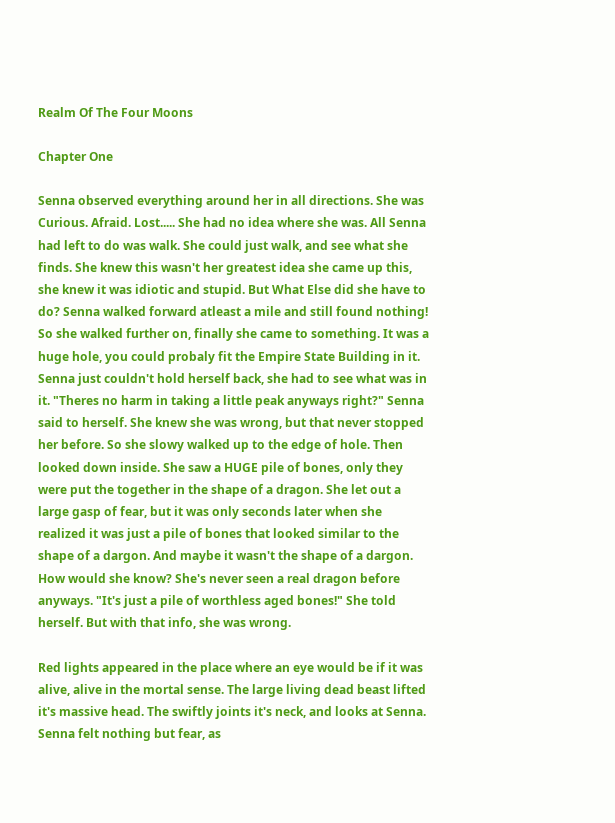Realm Of The Four Moons

Chapter One

Senna observed everything around her in all directions. She was Curious. Afraid. Lost..... She had no idea where she was. All Senna had left to do was walk. She could just walk, and see what she finds. She knew this wasn't her greatest idea she came up this, she knew it was idiotic and stupid. But What Else did she have to do? Senna walked forward atleast a mile and still found nothing! So she walked further on, finally she came to something. It was a huge hole, you could probaly fit the Empire State Building in it. Senna just couldn't hold herself back, she had to see what was in it. "Theres no harm in taking a little peak anyways right?" Senna said to herself. She knew she was wrong, but that never stopped her before. So she slowy walked up to the edge of hole. Then looked down inside. She saw a HUGE pile of bones, only they were put the together in the shape of a dragon. She let out a large gasp of fear, but it was only seconds later when she realized it was just a pile of bones that looked similar to the shape of a dargon. And maybe it wasn't the shape of a dargon. How would she know? She's never seen a real dragon before anyways. "It's just a pile of worthless aged bones!" She told herself. But with that info, she was wrong.

Red lights appeared in the place where an eye would be if it was alive, alive in the mortal sense. The large living dead beast lifted it's massive head. The swiftly joints it's neck, and looks at Senna. Senna felt nothing but fear, as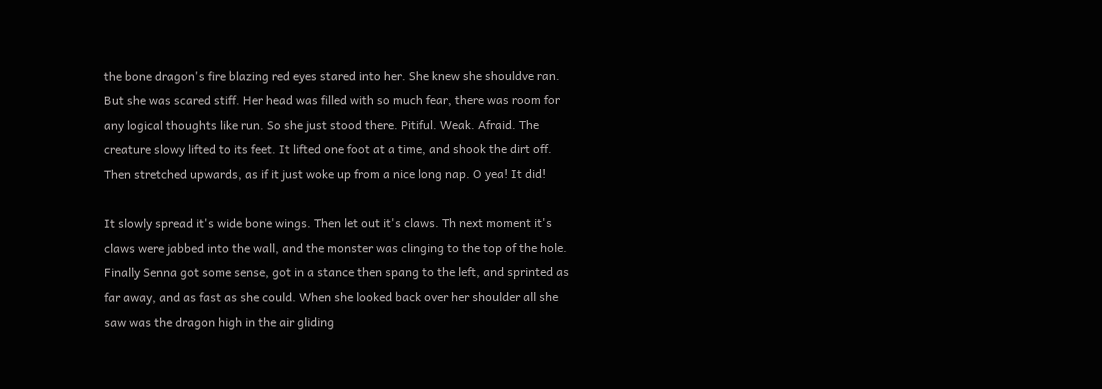the bone dragon's fire blazing red eyes stared into her. She knew she shouldve ran. But she was scared stiff. Her head was filled with so much fear, there was room for any logical thoughts like run. So she just stood there. Pitiful. Weak. Afraid. The creature slowy lifted to its feet. It lifted one foot at a time, and shook the dirt off. Then stretched upwards, as if it just woke up from a nice long nap. O yea! It did!

It slowly spread it's wide bone wings. Then let out it's claws. Th next moment it's claws were jabbed into the wall, and the monster was clinging to the top of the hole. Finally Senna got some sense, got in a stance then spang to the left, and sprinted as far away, and as fast as she could. When she looked back over her shoulder all she saw was the dragon high in the air gliding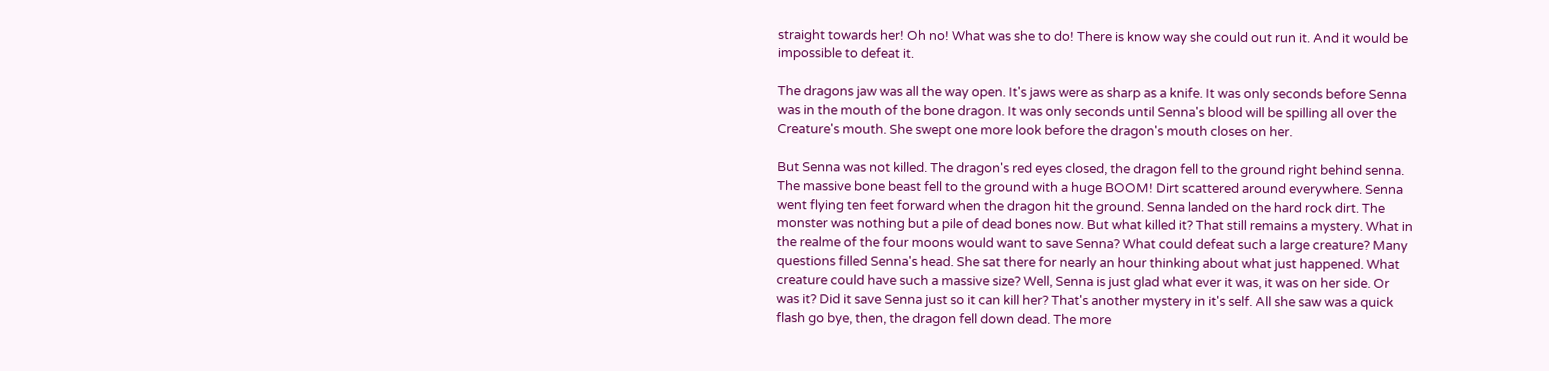straight towards her! Oh no! What was she to do! There is know way she could out run it. And it would be impossible to defeat it.

The dragons jaw was all the way open. It's jaws were as sharp as a knife. It was only seconds before Senna was in the mouth of the bone dragon. It was only seconds until Senna's blood will be spilling all over the Creature's mouth. She swept one more look before the dragon's mouth closes on her.

But Senna was not killed. The dragon's red eyes closed, the dragon fell to the ground right behind senna. The massive bone beast fell to the ground with a huge BOOM! Dirt scattered around everywhere. Senna went flying ten feet forward when the dragon hit the ground. Senna landed on the hard rock dirt. The monster was nothing but a pile of dead bones now. But what killed it? That still remains a mystery. What in the realme of the four moons would want to save Senna? What could defeat such a large creature? Many questions filled Senna's head. She sat there for nearly an hour thinking about what just happened. What creature could have such a massive size? Well, Senna is just glad what ever it was, it was on her side. Or was it? Did it save Senna just so it can kill her? That's another mystery in it's self. All she saw was a quick flash go bye, then, the dragon fell down dead. The more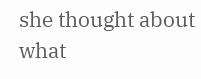she thought about what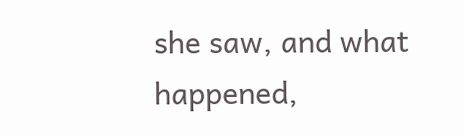she saw, and what happened,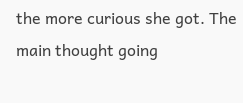the more curious she got. The main thought going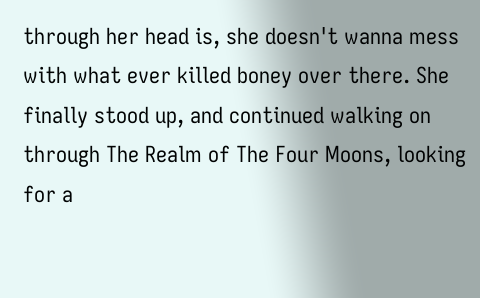through her head is, she doesn't wanna mess with what ever killed boney over there. She finally stood up, and continued walking on through The Realm of The Four Moons, looking for a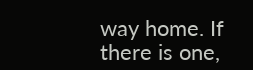way home. If there is one,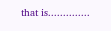that is..............